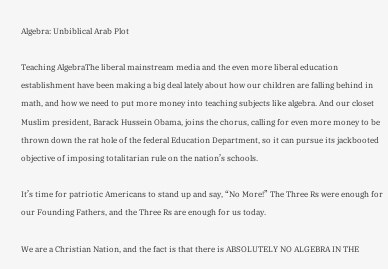Algebra: Unbiblical Arab Plot

Teaching AlgebraThe liberal mainstream media and the even more liberal education establishment have been making a big deal lately about how our children are falling behind in math, and how we need to put more money into teaching subjects like algebra. And our closet Muslim president, Barack Hussein Obama, joins the chorus, calling for even more money to be thrown down the rat hole of the federal Education Department, so it can pursue its jackbooted objective of imposing totalitarian rule on the nation’s schools.

It’s time for patriotic Americans to stand up and say, “No More!” The Three Rs were enough for our Founding Fathers, and the Three Rs are enough for us today.

We are a Christian Nation, and the fact is that there is ABSOLUTELY NO ALGEBRA IN THE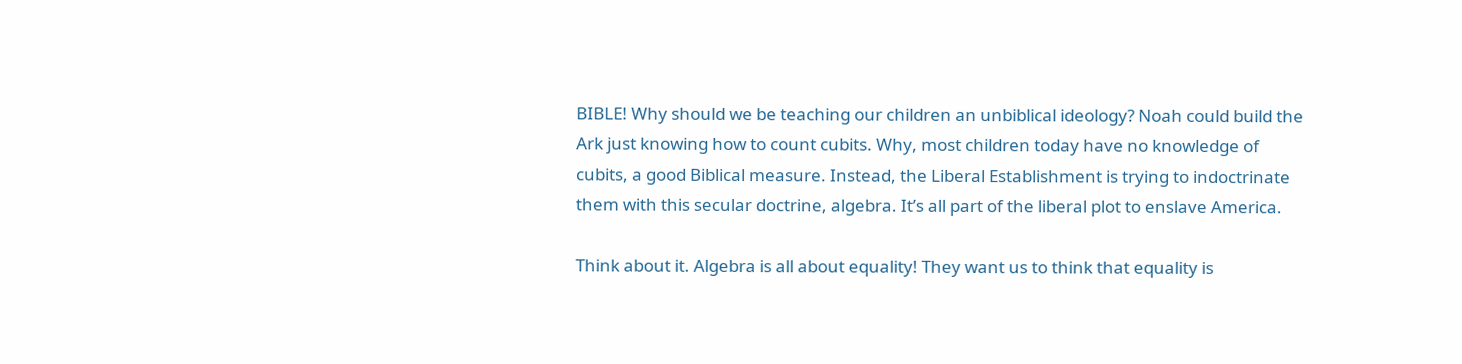BIBLE! Why should we be teaching our children an unbiblical ideology? Noah could build the Ark just knowing how to count cubits. Why, most children today have no knowledge of cubits, a good Biblical measure. Instead, the Liberal Establishment is trying to indoctrinate them with this secular doctrine, algebra. It’s all part of the liberal plot to enslave America.

Think about it. Algebra is all about equality! They want us to think that equality is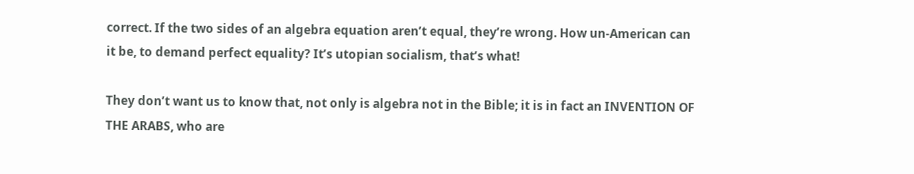correct. If the two sides of an algebra equation aren’t equal, they’re wrong. How un-American can it be, to demand perfect equality? It’s utopian socialism, that’s what!

They don’t want us to know that, not only is algebra not in the Bible; it is in fact an INVENTION OF THE ARABS, who are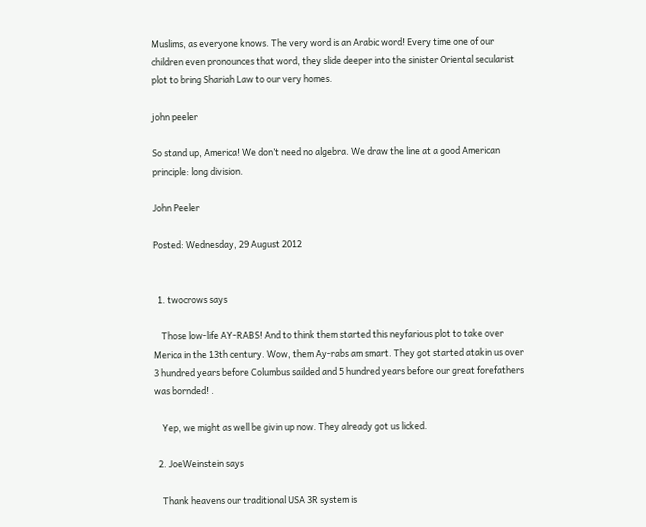Muslims, as everyone knows. The very word is an Arabic word! Every time one of our children even pronounces that word, they slide deeper into the sinister Oriental secularist plot to bring Shariah Law to our very homes.

john peeler

So stand up, America! We don’t need no algebra. We draw the line at a good American principle: long division.

John Peeler

Posted: Wednesday, 29 August 2012


  1. twocrows says

    Those low-life AY-RABS! And to think them started this neyfarious plot to take over Merica in the 13th century. Wow, them Ay-rabs am smart. They got started atakin us over 3 hundred years before Columbus sailded and 5 hundred years before our great forefathers was bornded! .

    Yep, we might as well be givin up now. They already got us licked.

  2. JoeWeinstein says

    Thank heavens our traditional USA 3R system is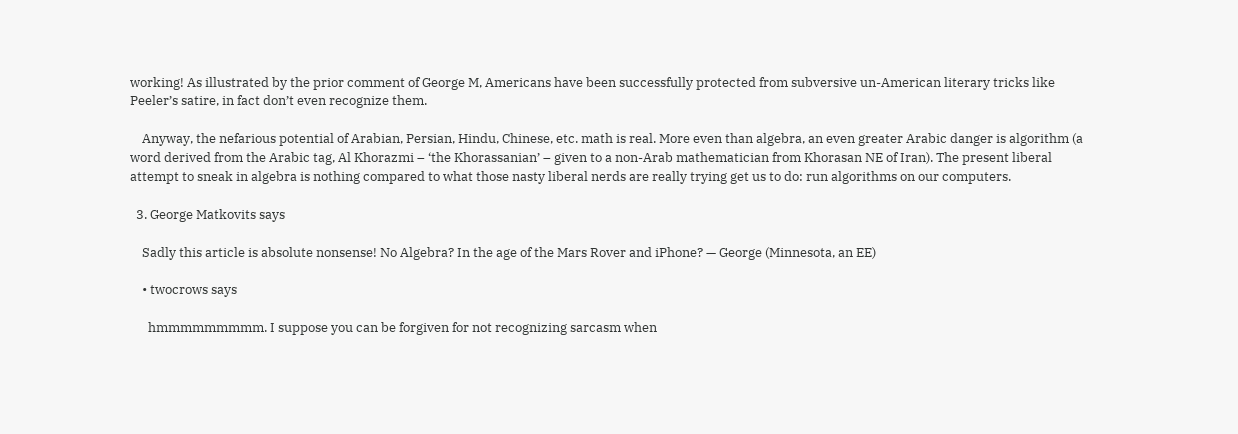working! As illustrated by the prior comment of George M, Americans have been successfully protected from subversive un-American literary tricks like Peeler’s satire, in fact don’t even recognize them.

    Anyway, the nefarious potential of Arabian, Persian, Hindu, Chinese, etc. math is real. More even than algebra, an even greater Arabic danger is algorithm (a word derived from the Arabic tag, Al Khorazmi – ‘the Khorassanian’ – given to a non-Arab mathematician from Khorasan NE of Iran). The present liberal attempt to sneak in algebra is nothing compared to what those nasty liberal nerds are really trying get us to do: run algorithms on our computers.

  3. George Matkovits says

    Sadly this article is absolute nonsense! No Algebra? In the age of the Mars Rover and iPhone? — George (Minnesota, an EE)

    • twocrows says

      hmmmmmmmmm. I suppose you can be forgiven for not recognizing sarcasm when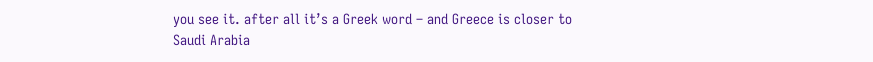you see it. after all it’s a Greek word – and Greece is closer to Saudi Arabia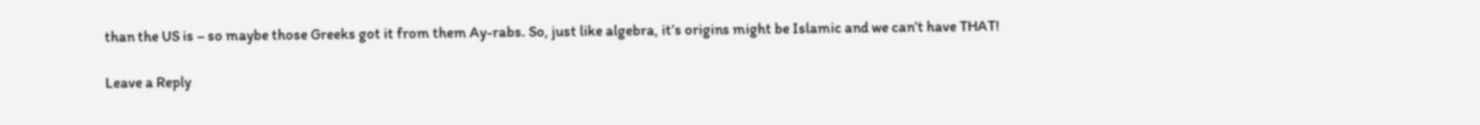than the US is – so maybe those Greeks got it from them Ay-rabs. So, just like algebra, it’s origins might be Islamic and we can’t have THAT!

Leave a Reply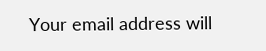Your email address will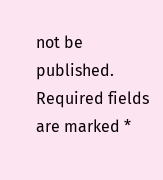not be published. Required fields are marked *